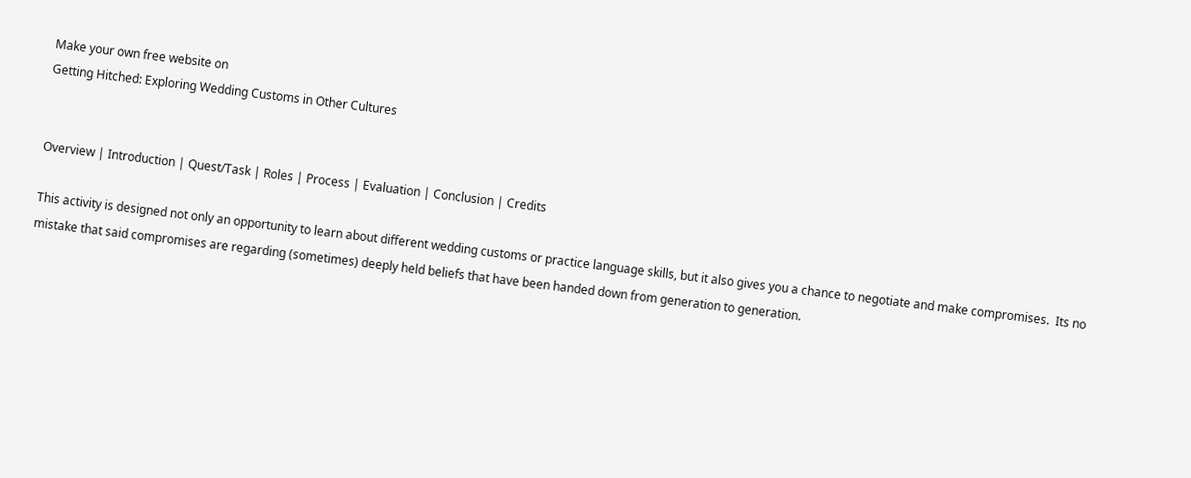Make your own free website on
Getting Hitched: Exploring Wedding Customs in Other Cultures


Overview | Introduction | Quest/Task | Roles | Process | Evaluation | Conclusion | Credits

This activity is designed not only an opportunity to learn about different wedding customs or practice language skills, but it also gives you a chance to negotiate and make compromises.  Its no mistake that said compromises are regarding (sometimes) deeply held beliefs that have been handed down from generation to generation.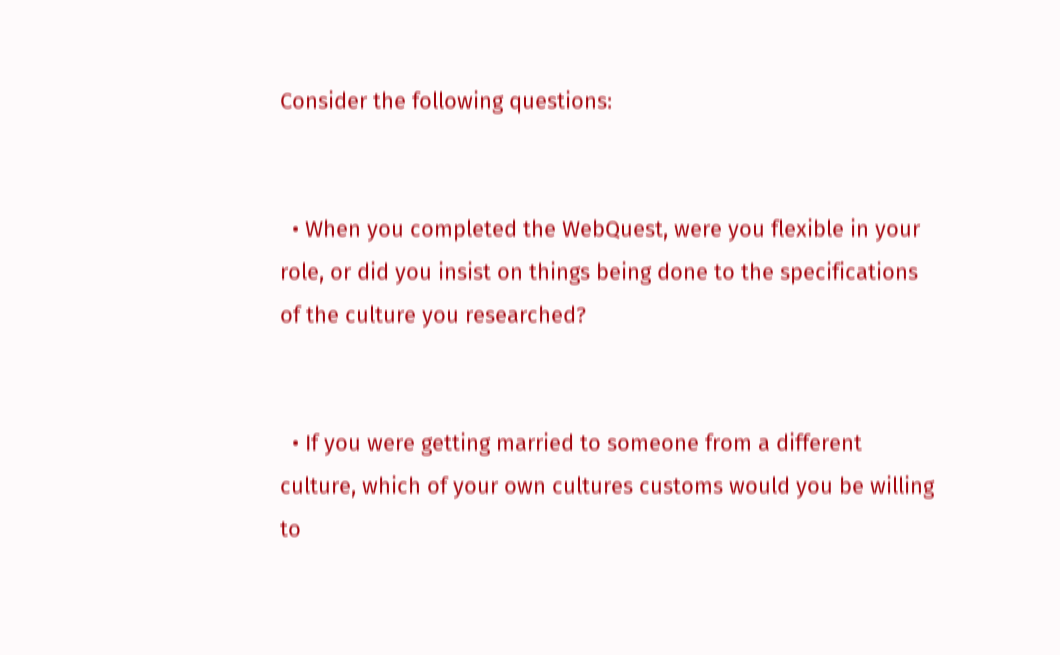Consider the following questions:


  • When you completed the WebQuest, were you flexible in your role, or did you insist on things being done to the specifications of the culture you researched?


  • If you were getting married to someone from a different culture, which of your own cultures customs would you be willing to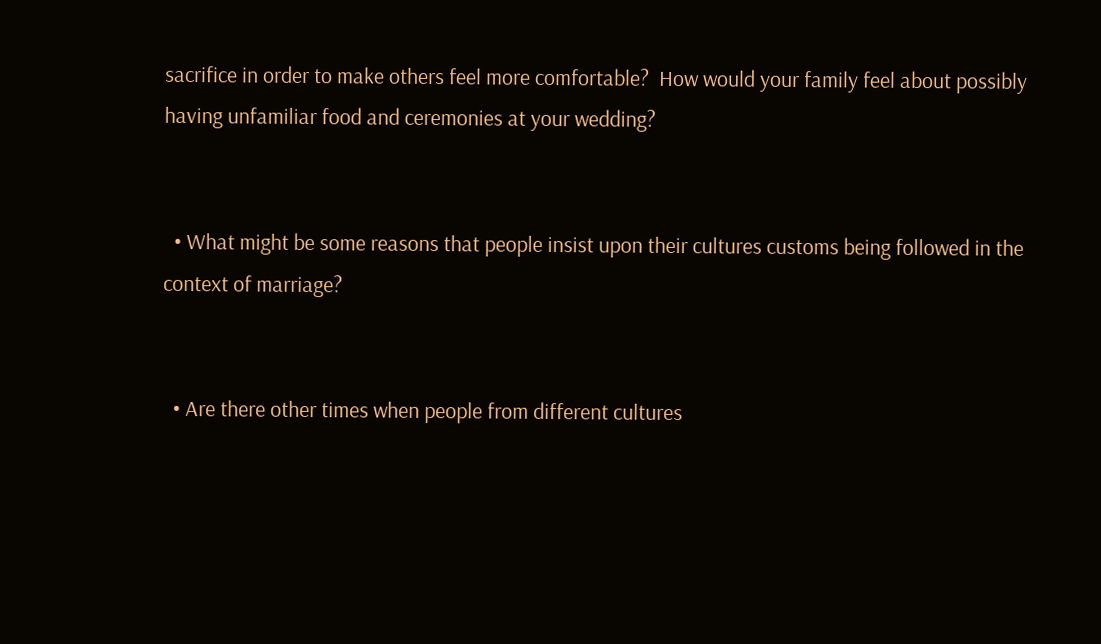sacrifice in order to make others feel more comfortable?  How would your family feel about possibly having unfamiliar food and ceremonies at your wedding?


  • What might be some reasons that people insist upon their cultures customs being followed in the context of marriage?


  • Are there other times when people from different cultures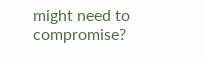might need to compromise?